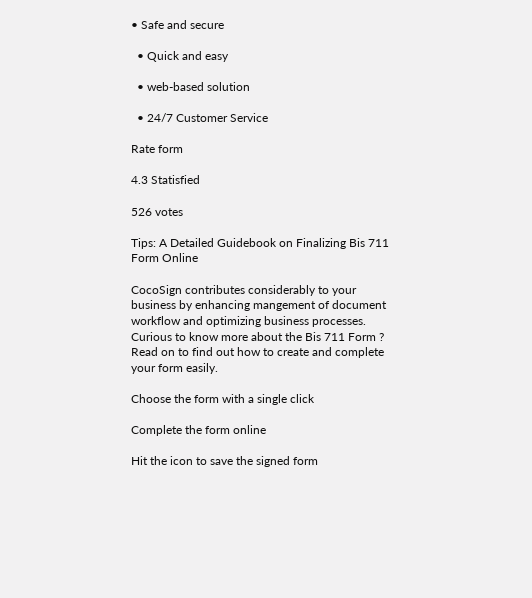• Safe and secure

  • Quick and easy

  • web-based solution

  • 24/7 Customer Service

Rate form

4.3 Statisfied

526 votes

Tips: A Detailed Guidebook on Finalizing Bis 711 Form Online

CocoSign contributes considerably to your business by enhancing mangement of document workflow and optimizing business processes. Curious to know more about the Bis 711 Form ? Read on to find out how to create and complete your form easily.

Choose the form with a single click

Complete the form online

Hit the icon to save the signed form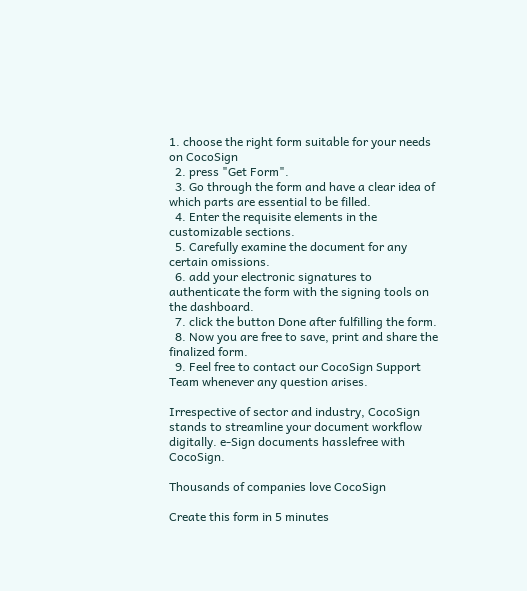1. choose the right form suitable for your needs on CocoSign
  2. press "Get Form".
  3. Go through the form and have a clear idea of which parts are essential to be filled.
  4. Enter the requisite elements in the customizable sections.
  5. Carefully examine the document for any certain omissions.
  6. add your electronic signatures to authenticate the form with the signing tools on the dashboard.
  7. click the button Done after fulfilling the form.
  8. Now you are free to save, print and share the finalized form.
  9. Feel free to contact our CocoSign Support Team whenever any question arises.

Irrespective of sector and industry, CocoSign stands to streamline your document workflow digitally. e-Sign documents hasslefree with CocoSign.

Thousands of companies love CocoSign

Create this form in 5 minutes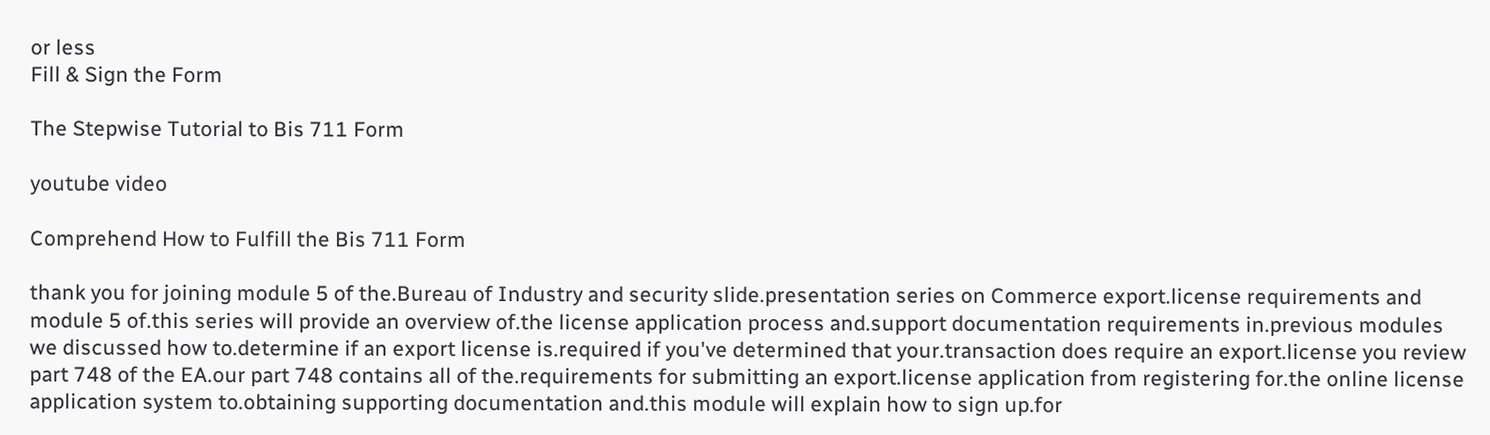or less
Fill & Sign the Form

The Stepwise Tutorial to Bis 711 Form

youtube video

Comprehend How to Fulfill the Bis 711 Form

thank you for joining module 5 of the.Bureau of Industry and security slide.presentation series on Commerce export.license requirements and module 5 of.this series will provide an overview of.the license application process and.support documentation requirements in.previous modules we discussed how to.determine if an export license is.required if you've determined that your.transaction does require an export.license you review part 748 of the EA.our part 748 contains all of the.requirements for submitting an export.license application from registering for.the online license application system to.obtaining supporting documentation and.this module will explain how to sign up.for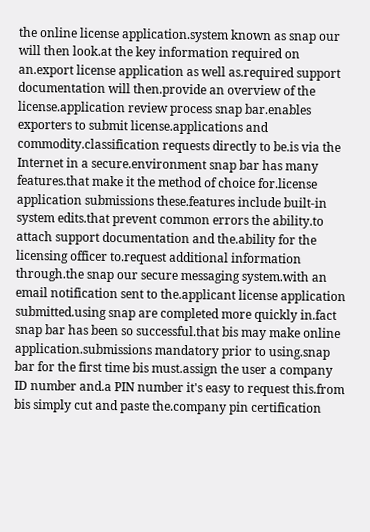the online license application.system known as snap our will then look.at the key information required on an.export license application as well as.required support documentation will then.provide an overview of the license.application review process snap bar.enables exporters to submit license.applications and commodity.classification requests directly to be.is via the Internet in a secure.environment snap bar has many features.that make it the method of choice for.license application submissions these.features include built-in system edits.that prevent common errors the ability.to attach support documentation and the.ability for the licensing officer to.request additional information through.the snap our secure messaging system.with an email notification sent to the.applicant license application submitted.using snap are completed more quickly in.fact snap bar has been so successful.that bis may make online application.submissions mandatory prior to using.snap bar for the first time bis must.assign the user a company ID number and.a PIN number it's easy to request this.from bis simply cut and paste the.company pin certification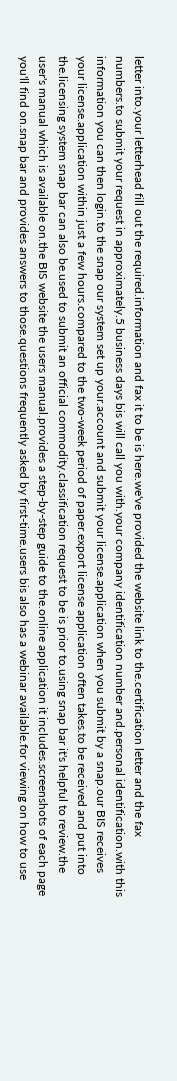letter into.your letterhead fill out the required.information and fax it to be is here.we've provided the website link to the.certification letter and the fax numbers.to submit your request in approximately.5 business days bis will call you with.your company identification number and.personal identification.with this information you can then login.to the snap our system set up your.account and submit your license.application when you submit by a snap.our BIS receives your license.application within just a few hours.compared to the two-week period of paper.export license application often takes.to be received and put into the.licensing system snap bar can also be.used to submit an official commodity.classification request to be is prior to.using snap bar it's helpful to review.the user's manual which is available on.the BIS website the users manual.provides a step-by-step guide to the.online application it includes.screenshots of each page you'll find on.snap bar and provides answers to those.questions frequently asked by first-time.users bis also has a webinar available.for viewing on how to use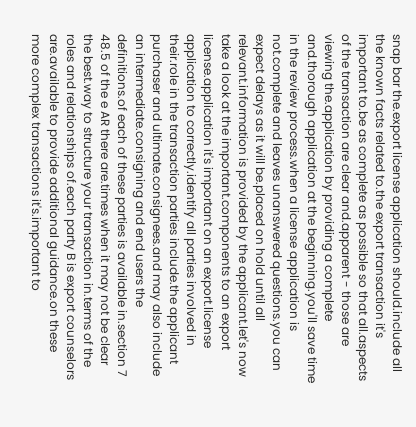snap bar the.export license application should.include all the known facts related to.the export transaction it's important to.be as complete as possible so that all.aspects of the transaction are clear and.apparent - those are viewing the.application by providing a complete and.thorough application at the beginning.you'll save time in the review process.when a license application is not.complete and leaves unanswered questions.you can expect delays as it will be.placed on hold until all relevant.information is provided by the applicant.let's now take a look at the important.components to an export license.application it's important on an export.license application to correctly.identify all parties involved in their.role in the transaction parties include.the applicant purchaser and ultimate.consignees.and may also include an intermediate.consigning and end users the definitions.of each of these parties is available in.section 7 48.5 of the e AR there are.times when it may not be clear the best.way to structure your transaction in.terms of the roles and relationships of.each party B is export counselors are.available to provide additional guidance.on these more complex transactions it's.important to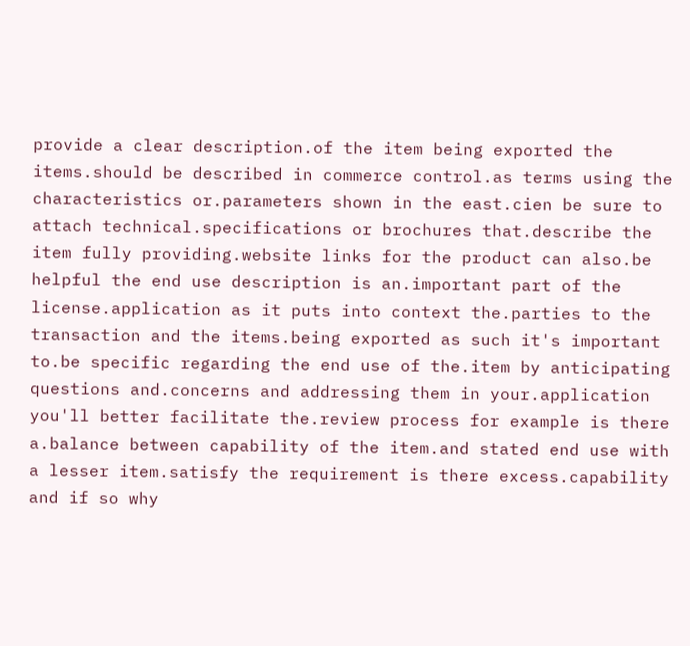provide a clear description.of the item being exported the items.should be described in commerce control.as terms using the characteristics or.parameters shown in the east.cien be sure to attach technical.specifications or brochures that.describe the item fully providing.website links for the product can also.be helpful the end use description is an.important part of the license.application as it puts into context the.parties to the transaction and the items.being exported as such it's important to.be specific regarding the end use of the.item by anticipating questions and.concerns and addressing them in your.application you'll better facilitate the.review process for example is there a.balance between capability of the item.and stated end use with a lesser item.satisfy the requirement is there excess.capability and if so why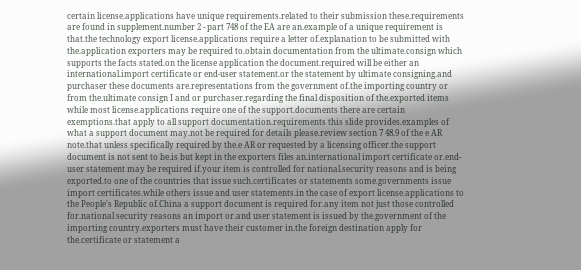certain license.applications have unique requirements.related to their submission these.requirements are found in supplement.number 2 - part 748 of the EA are an.example of a unique requirement is that.the technology export license.applications require a letter of.explanation to be submitted with the.application exporters may be required to.obtain documentation from the ultimate.consign which supports the facts stated.on the license application the document.required will be either an international.import certificate or end-user statement.or the statement by ultimate consigning.and purchaser these documents are.representations from the government of.the importing country or from the.ultimate consign I and or purchaser.regarding the final disposition of the.exported items while most license.applications require one of the support.documents there are certain exemptions.that apply to all support documentation.requirements this slide provides.examples of what a support document may.not be required for details please.review section 7 48.9 of the e AR note.that unless specifically required by the.e AR or requested by a licensing officer.the support document is not sent to be.is but kept in the exporters files an.international import certificate or.end-user statement may be required if.your item is controlled for national.security reasons and is being exported.to one of the countries that issue such.certificates or statements some.governments issue import certificates.while others issue and user statements.in the case of export license.applications to the People's Republic of.China a support document is required for.any item not just those controlled for.national security reasons an import or.and user statement is issued by the.government of the importing country.exporters must have their customer in.the foreign destination apply for the.certificate or statement a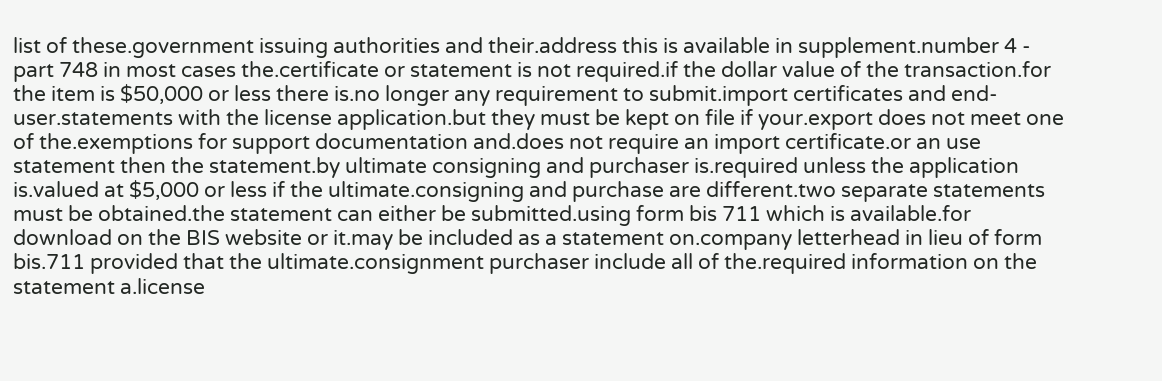list of these.government issuing authorities and their.address this is available in supplement.number 4 - part 748 in most cases the.certificate or statement is not required.if the dollar value of the transaction.for the item is $50,000 or less there is.no longer any requirement to submit.import certificates and end-user.statements with the license application.but they must be kept on file if your.export does not meet one of the.exemptions for support documentation and.does not require an import certificate.or an use statement then the statement.by ultimate consigning and purchaser is.required unless the application is.valued at $5,000 or less if the ultimate.consigning and purchase are different.two separate statements must be obtained.the statement can either be submitted.using form bis 711 which is available.for download on the BIS website or it.may be included as a statement on.company letterhead in lieu of form bis.711 provided that the ultimate.consignment purchaser include all of the.required information on the statement a.license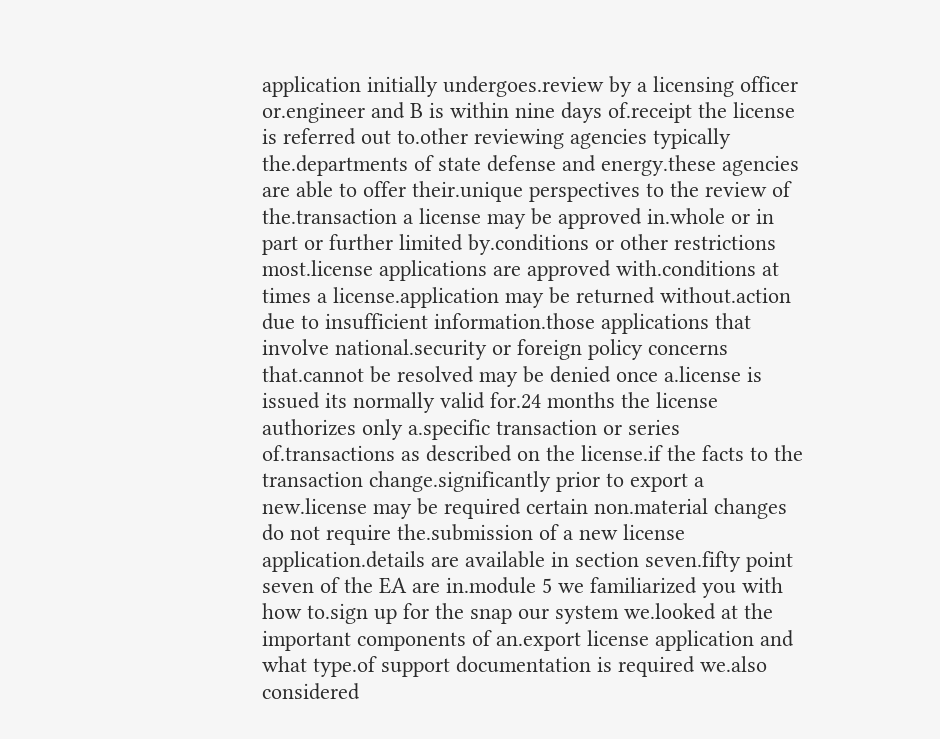application initially undergoes.review by a licensing officer or.engineer and B is within nine days of.receipt the license is referred out to.other reviewing agencies typically the.departments of state defense and energy.these agencies are able to offer their.unique perspectives to the review of the.transaction a license may be approved in.whole or in part or further limited by.conditions or other restrictions most.license applications are approved with.conditions at times a license.application may be returned without.action due to insufficient information.those applications that involve national.security or foreign policy concerns that.cannot be resolved may be denied once a.license is issued its normally valid for.24 months the license authorizes only a.specific transaction or series of.transactions as described on the license.if the facts to the transaction change.significantly prior to export a new.license may be required certain non.material changes do not require the.submission of a new license application.details are available in section seven.fifty point seven of the EA are in.module 5 we familiarized you with how to.sign up for the snap our system we.looked at the important components of an.export license application and what type.of support documentation is required we.also considered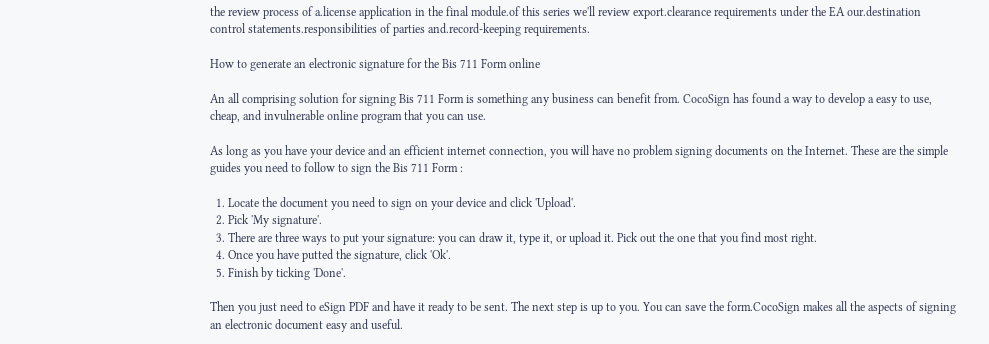the review process of a.license application in the final module.of this series we'll review export.clearance requirements under the EA our.destination control statements.responsibilities of parties and.record-keeping requirements.

How to generate an electronic signature for the Bis 711 Form online

An all comprising solution for signing Bis 711 Form is something any business can benefit from. CocoSign has found a way to develop a easy to use, cheap, and invulnerable online program that you can use.

As long as you have your device and an efficient internet connection, you will have no problem signing documents on the Internet. These are the simple guides you need to follow to sign the Bis 711 Form :

  1. Locate the document you need to sign on your device and click 'Upload'.
  2. Pick 'My signature'.
  3. There are three ways to put your signature: you can draw it, type it, or upload it. Pick out the one that you find most right.
  4. Once you have putted the signature, click 'Ok'.
  5. Finish by ticking 'Done'.

Then you just need to eSign PDF and have it ready to be sent. The next step is up to you. You can save the form.CocoSign makes all the aspects of signing an electronic document easy and useful.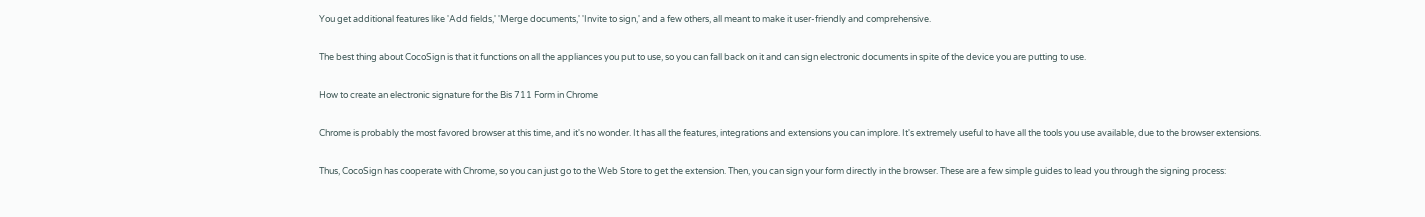You get additional features like 'Add fields,' 'Merge documents,' 'Invite to sign,' and a few others, all meant to make it user-friendly and comprehensive.

The best thing about CocoSign is that it functions on all the appliances you put to use, so you can fall back on it and can sign electronic documents in spite of the device you are putting to use.

How to create an electronic signature for the Bis 711 Form in Chrome

Chrome is probably the most favored browser at this time, and it's no wonder. It has all the features, integrations and extensions you can implore. It's extremely useful to have all the tools you use available, due to the browser extensions.

Thus, CocoSign has cooperate with Chrome, so you can just go to the Web Store to get the extension. Then, you can sign your form directly in the browser. These are a few simple guides to lead you through the signing process: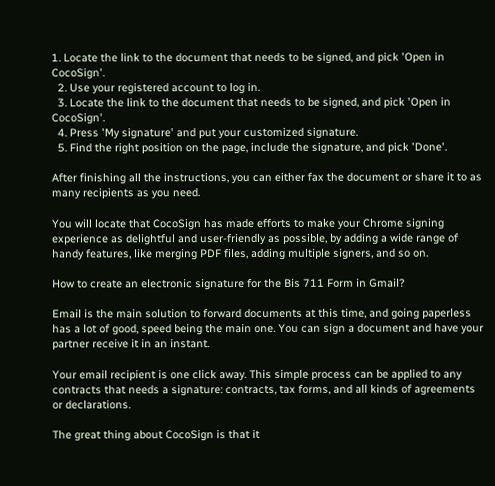1. Locate the link to the document that needs to be signed, and pick 'Open in CocoSign'.
  2. Use your registered account to log in.
  3. Locate the link to the document that needs to be signed, and pick 'Open in CocoSign'.
  4. Press 'My signature' and put your customized signature.
  5. Find the right position on the page, include the signature, and pick 'Done'.

After finishing all the instructions, you can either fax the document or share it to as many recipients as you need.

You will locate that CocoSign has made efforts to make your Chrome signing experience as delightful and user-friendly as possible, by adding a wide range of handy features, like merging PDF files, adding multiple signers, and so on.

How to create an electronic signature for the Bis 711 Form in Gmail?

Email is the main solution to forward documents at this time, and going paperless has a lot of good, speed being the main one. You can sign a document and have your partner receive it in an instant.

Your email recipient is one click away. This simple process can be applied to any contracts that needs a signature: contracts, tax forms, and all kinds of agreements or declarations.

The great thing about CocoSign is that it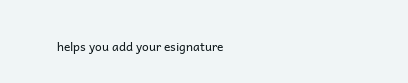helps you add your esignature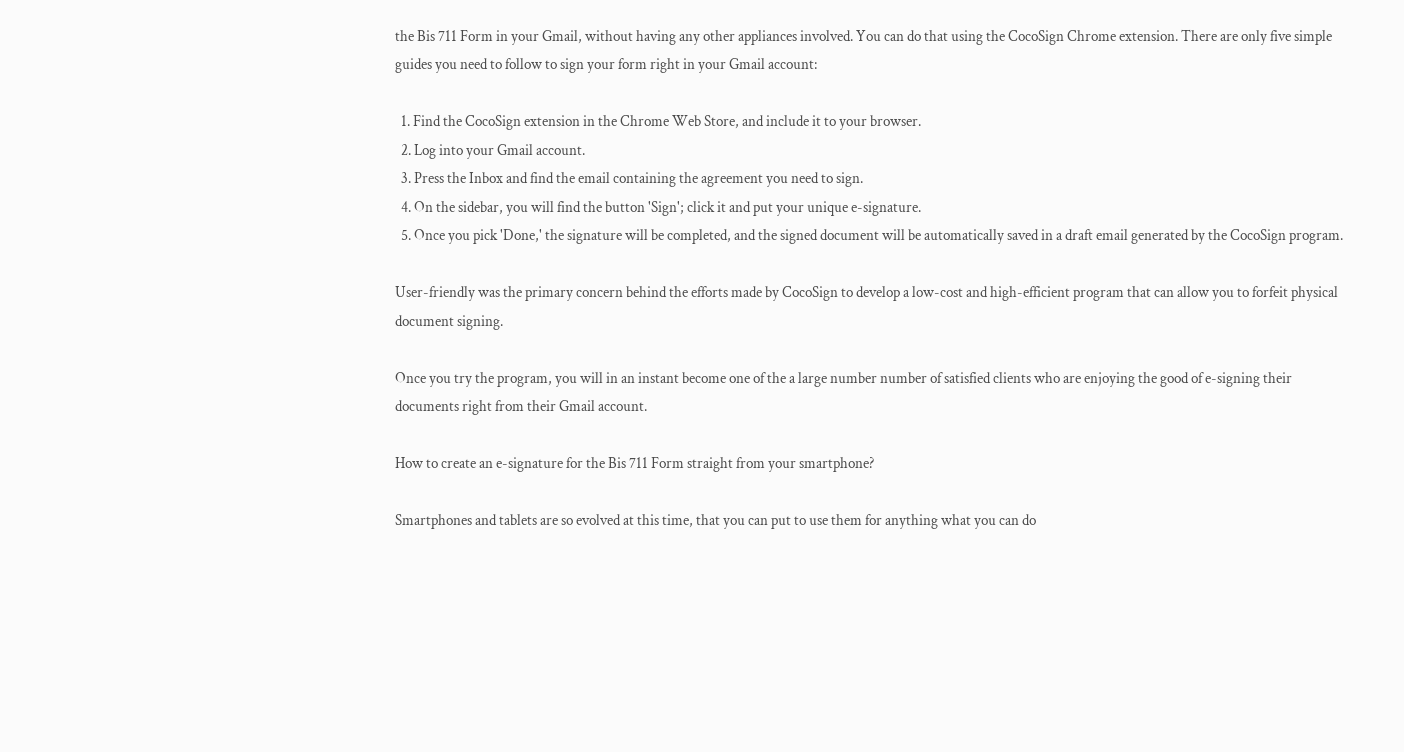the Bis 711 Form in your Gmail, without having any other appliances involved. You can do that using the CocoSign Chrome extension. There are only five simple guides you need to follow to sign your form right in your Gmail account:

  1. Find the CocoSign extension in the Chrome Web Store, and include it to your browser.
  2. Log into your Gmail account.
  3. Press the Inbox and find the email containing the agreement you need to sign.
  4. On the sidebar, you will find the button 'Sign'; click it and put your unique e-signature.
  5. Once you pick 'Done,' the signature will be completed, and the signed document will be automatically saved in a draft email generated by the CocoSign program.

User-friendly was the primary concern behind the efforts made by CocoSign to develop a low-cost and high-efficient program that can allow you to forfeit physical document signing.

Once you try the program, you will in an instant become one of the a large number number of satisfied clients who are enjoying the good of e-signing their documents right from their Gmail account.

How to create an e-signature for the Bis 711 Form straight from your smartphone?

Smartphones and tablets are so evolved at this time, that you can put to use them for anything what you can do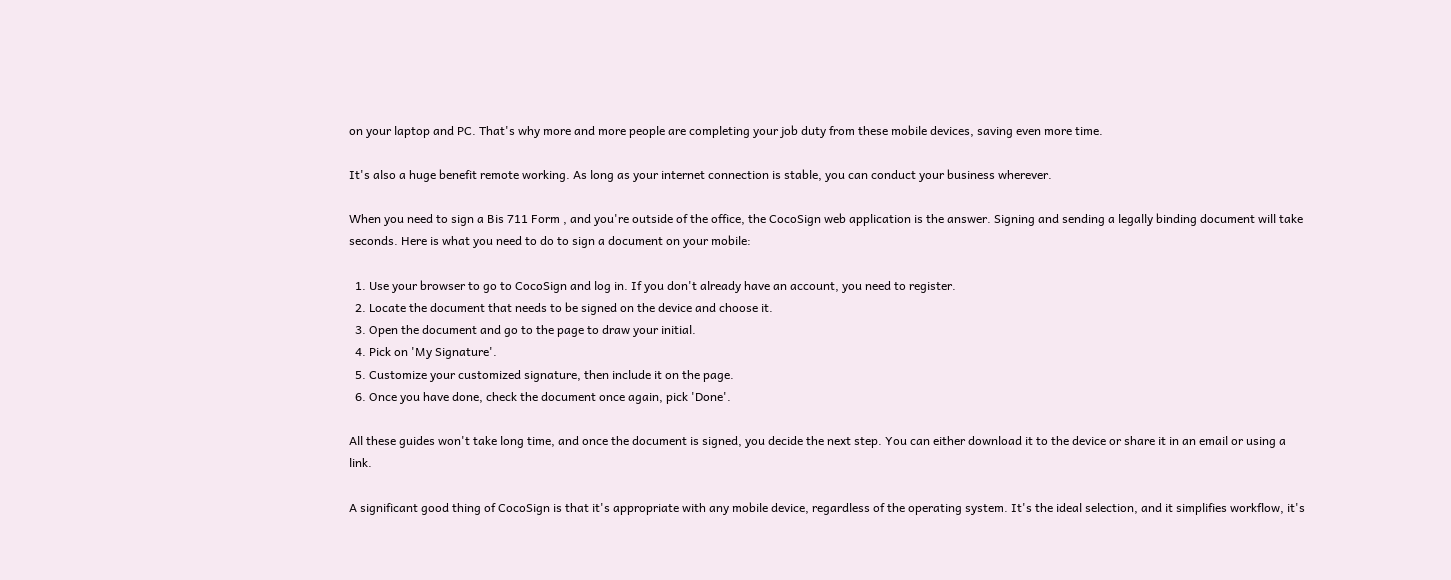on your laptop and PC. That's why more and more people are completing your job duty from these mobile devices, saving even more time.

It's also a huge benefit remote working. As long as your internet connection is stable, you can conduct your business wherever.

When you need to sign a Bis 711 Form , and you're outside of the office, the CocoSign web application is the answer. Signing and sending a legally binding document will take seconds. Here is what you need to do to sign a document on your mobile:

  1. Use your browser to go to CocoSign and log in. If you don't already have an account, you need to register.
  2. Locate the document that needs to be signed on the device and choose it.
  3. Open the document and go to the page to draw your initial.
  4. Pick on 'My Signature'.
  5. Customize your customized signature, then include it on the page.
  6. Once you have done, check the document once again, pick 'Done'.

All these guides won't take long time, and once the document is signed, you decide the next step. You can either download it to the device or share it in an email or using a link.

A significant good thing of CocoSign is that it's appropriate with any mobile device, regardless of the operating system. It's the ideal selection, and it simplifies workflow, it's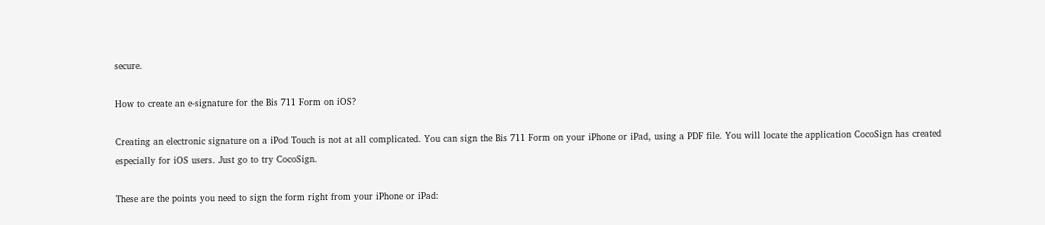secure.

How to create an e-signature for the Bis 711 Form on iOS?

Creating an electronic signature on a iPod Touch is not at all complicated. You can sign the Bis 711 Form on your iPhone or iPad, using a PDF file. You will locate the application CocoSign has created especially for iOS users. Just go to try CocoSign.

These are the points you need to sign the form right from your iPhone or iPad: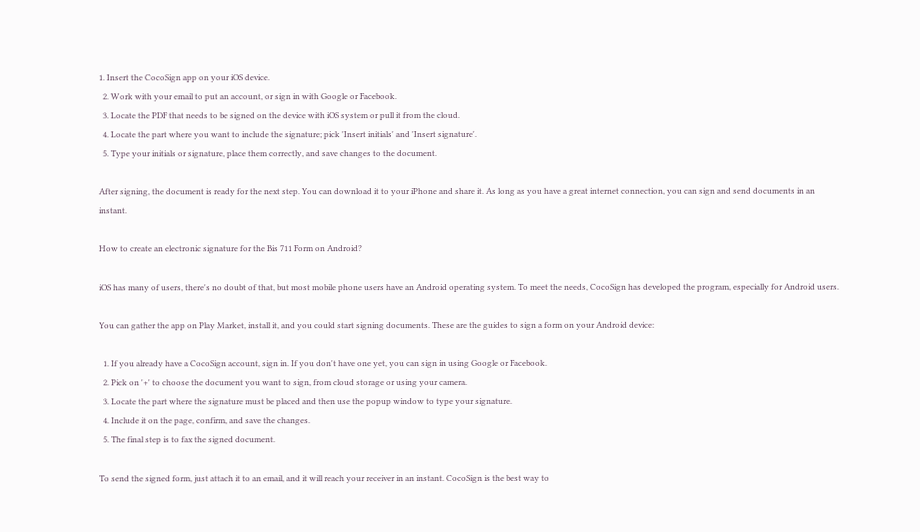1. Insert the CocoSign app on your iOS device.
  2. Work with your email to put an account, or sign in with Google or Facebook.
  3. Locate the PDF that needs to be signed on the device with iOS system or pull it from the cloud.
  4. Locate the part where you want to include the signature; pick 'Insert initials' and 'Insert signature'.
  5. Type your initials or signature, place them correctly, and save changes to the document.

After signing, the document is ready for the next step. You can download it to your iPhone and share it. As long as you have a great internet connection, you can sign and send documents in an instant.

How to create an electronic signature for the Bis 711 Form on Android?

iOS has many of users, there's no doubt of that, but most mobile phone users have an Android operating system. To meet the needs, CocoSign has developed the program, especially for Android users.

You can gather the app on Play Market, install it, and you could start signing documents. These are the guides to sign a form on your Android device:

  1. If you already have a CocoSign account, sign in. If you don't have one yet, you can sign in using Google or Facebook.
  2. Pick on '+' to choose the document you want to sign, from cloud storage or using your camera.
  3. Locate the part where the signature must be placed and then use the popup window to type your signature.
  4. Include it on the page, confirm, and save the changes.
  5. The final step is to fax the signed document.

To send the signed form, just attach it to an email, and it will reach your receiver in an instant. CocoSign is the best way to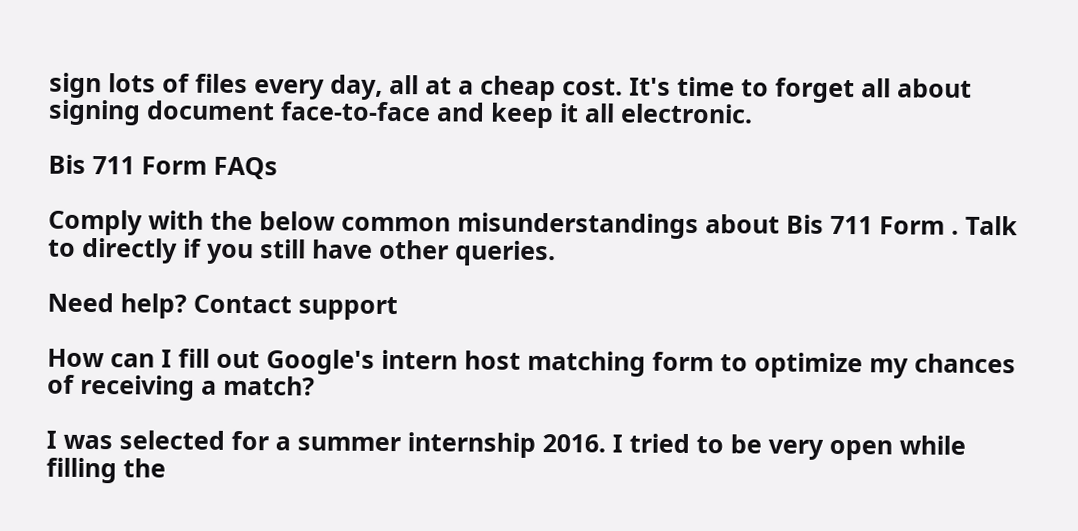sign lots of files every day, all at a cheap cost. It's time to forget all about signing document face-to-face and keep it all electronic.

Bis 711 Form FAQs

Comply with the below common misunderstandings about Bis 711 Form . Talk to directly if you still have other queries.

Need help? Contact support

How can I fill out Google's intern host matching form to optimize my chances of receiving a match?

I was selected for a summer internship 2016. I tried to be very open while filling the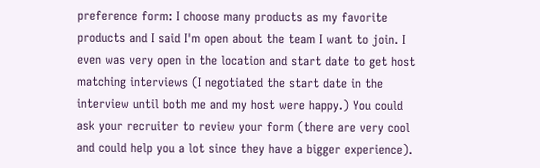preference form: I choose many products as my favorite products and I said I'm open about the team I want to join. I even was very open in the location and start date to get host matching interviews (I negotiated the start date in the interview until both me and my host were happy.) You could ask your recruiter to review your form (there are very cool and could help you a lot since they have a bigger experience).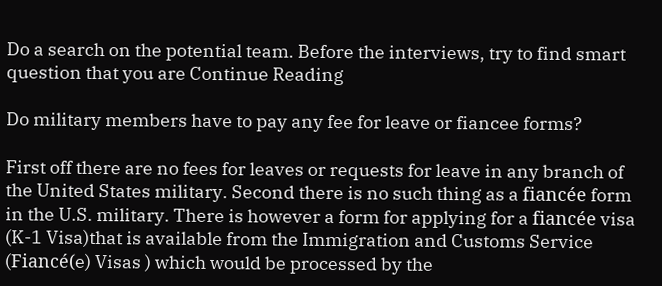Do a search on the potential team. Before the interviews, try to find smart question that you are Continue Reading

Do military members have to pay any fee for leave or fiancee forms?

First off there are no fees for leaves or requests for leave in any branch of the United States military. Second there is no such thing as a fiancée form in the U.S. military. There is however a form for applying for a fiancée visa (K-1 Visa)that is available from the Immigration and Customs Service (Fiancé(e) Visas ) which would be processed by the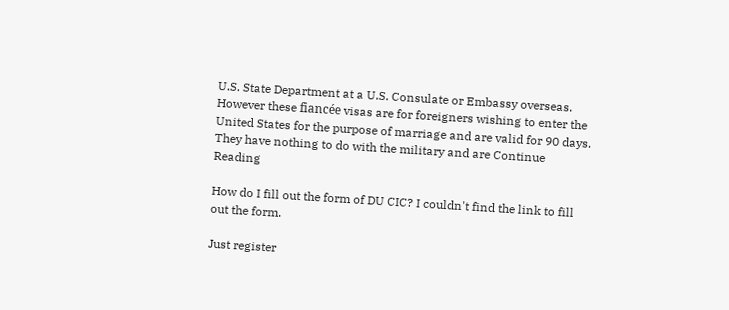U.S. State Department at a U.S. Consulate or Embassy overseas. However these fiancée visas are for foreigners wishing to enter the United States for the purpose of marriage and are valid for 90 days. They have nothing to do with the military and are Continue Reading

How do I fill out the form of DU CIC? I couldn't find the link to fill out the form.

Just register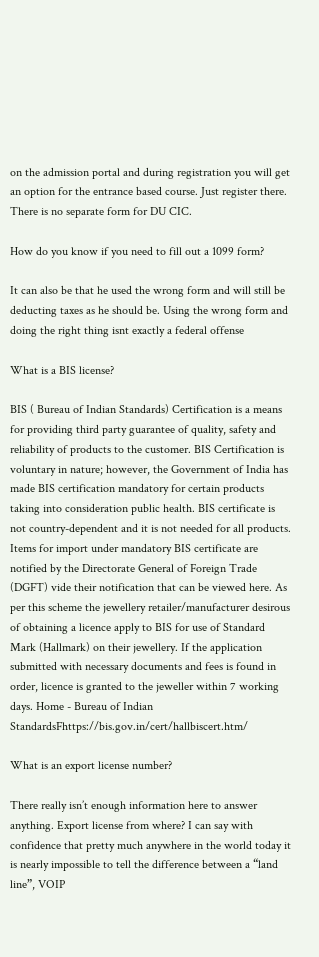on the admission portal and during registration you will get an option for the entrance based course. Just register there. There is no separate form for DU CIC.

How do you know if you need to fill out a 1099 form?

It can also be that he used the wrong form and will still be deducting taxes as he should be. Using the wrong form and doing the right thing isnt exactly a federal offense

What is a BIS license?

BIS ( Bureau of Indian Standards) Certification is a means for providing third party guarantee of quality, safety and reliability of products to the customer. BIS Certification is voluntary in nature; however, the Government of India has made BIS certification mandatory for certain products taking into consideration public health. BIS certificate is not country-dependent and it is not needed for all products. Items for import under mandatory BIS certificate are notified by the Directorate General of Foreign Trade (DGFT) vide their notification that can be viewed here. As per this scheme the jewellery retailer/manufacturer desirous of obtaining a licence apply to BIS for use of Standard Mark (Hallmark) on their jewellery. If the application submitted with necessary documents and fees is found in order, licence is granted to the jeweller within 7 working days. Home - Bureau of Indian StandardsFhttps://bis.gov.in/cert/hallbiscert.htm/

What is an export license number?

There really isn’t enough information here to answer anything. Export license from where? I can say with confidence that pretty much anywhere in the world today it is nearly impossible to tell the difference between a “land line”, VOIP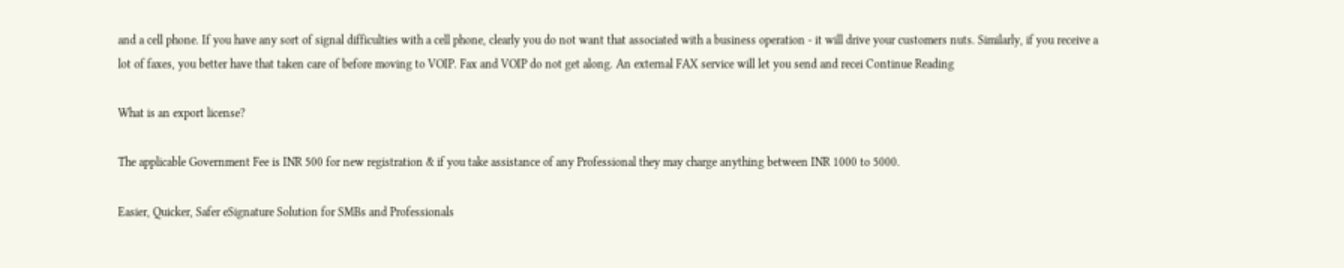and a cell phone. If you have any sort of signal difficulties with a cell phone, clearly you do not want that associated with a business operation - it will drive your customers nuts. Similarly, if you receive a lot of faxes, you better have that taken care of before moving to VOIP. Fax and VOIP do not get along. An external FAX service will let you send and recei Continue Reading

What is an export license?

The applicable Government Fee is INR 500 for new registration & if you take assistance of any Professional they may charge anything between INR 1000 to 5000.

Easier, Quicker, Safer eSignature Solution for SMBs and Professionals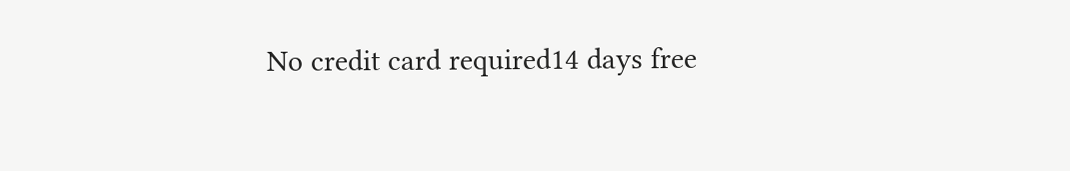No credit card required14 days free